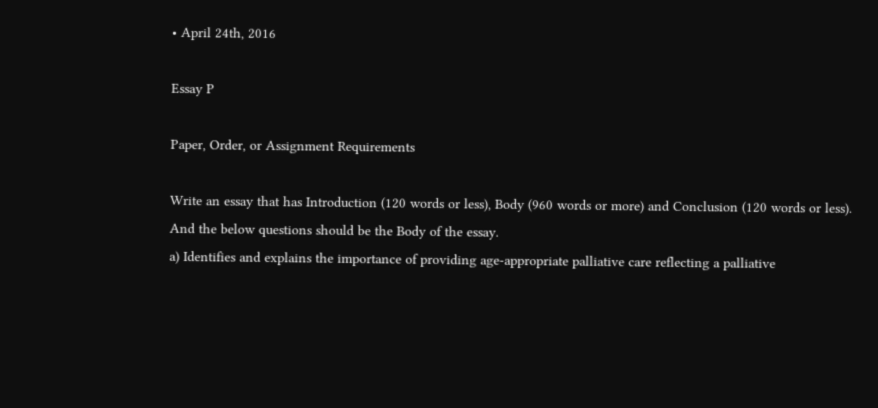• April 24th, 2016

Essay P

Paper, Order, or Assignment Requirements

Write an essay that has Introduction (120 words or less), Body (960 words or more) and Conclusion (120 words or less).
And the below questions should be the Body of the essay.
a) Identifies and explains the importance of providing age-appropriate palliative care reflecting a palliative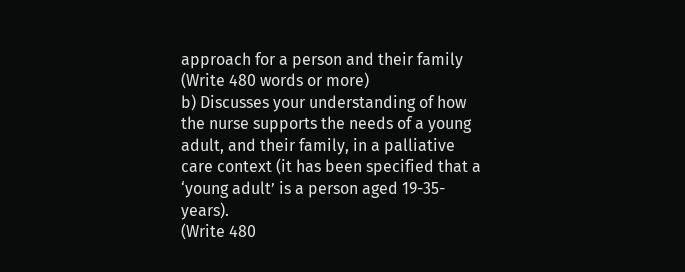approach for a person and their family
(Write 480 words or more)
b) Discusses your understanding of how the nurse supports the needs of a young adult, and their family, in a palliative care context (it has been specified that a ‘young adult’ is a person aged 19-35-years).
(Write 480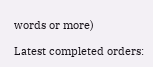words or more)

Latest completed orders: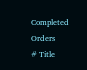Completed Orders
# Title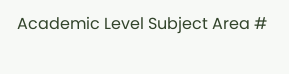Academic Level Subject Area #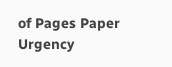of Pages Paper Urgency